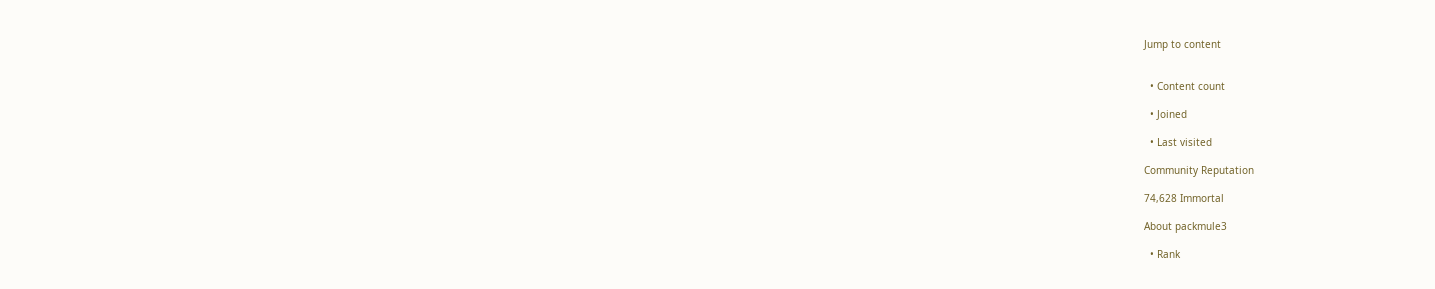Jump to content


  • Content count

  • Joined

  • Last visited

Community Reputation

74,628 Immortal

About packmule3

  • Rank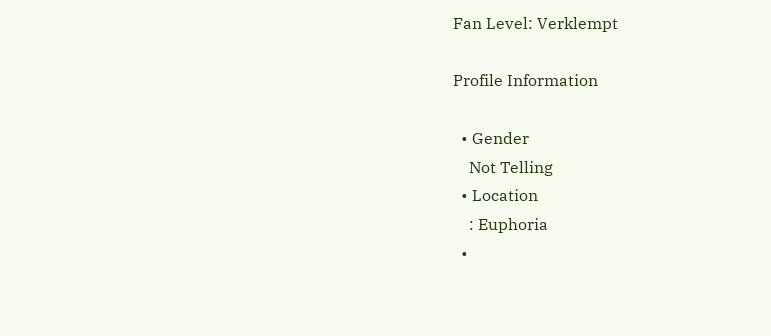Fan Level: Verklempt

Profile Information

  • Gender
    Not Telling
  • Location
    : Euphoria
  •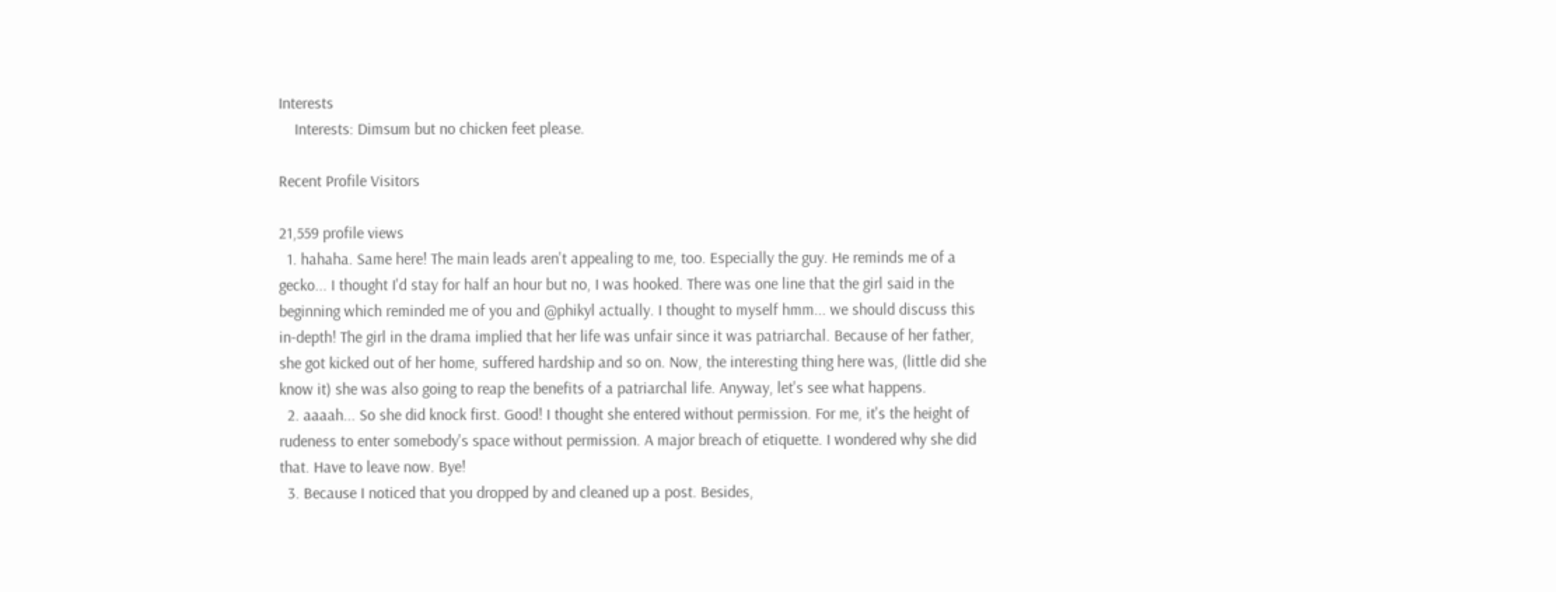Interests
    Interests: Dimsum but no chicken feet please.

Recent Profile Visitors

21,559 profile views
  1. hahaha. Same here! The main leads aren't appealing to me, too. Especially the guy. He reminds me of a gecko... I thought I'd stay for half an hour but no, I was hooked. There was one line that the girl said in the beginning which reminded me of you and @phikyl actually. I thought to myself hmm... we should discuss this in-depth! The girl in the drama implied that her life was unfair since it was patriarchal. Because of her father, she got kicked out of her home, suffered hardship and so on. Now, the interesting thing here was, (little did she know it) she was also going to reap the benefits of a patriarchal life. Anyway, let's see what happens.
  2. aaaah... So she did knock first. Good! I thought she entered without permission. For me, it's the height of rudeness to enter somebody's space without permission. A major breach of etiquette. I wondered why she did that. Have to leave now. Bye!
  3. Because I noticed that you dropped by and cleaned up a post. Besides,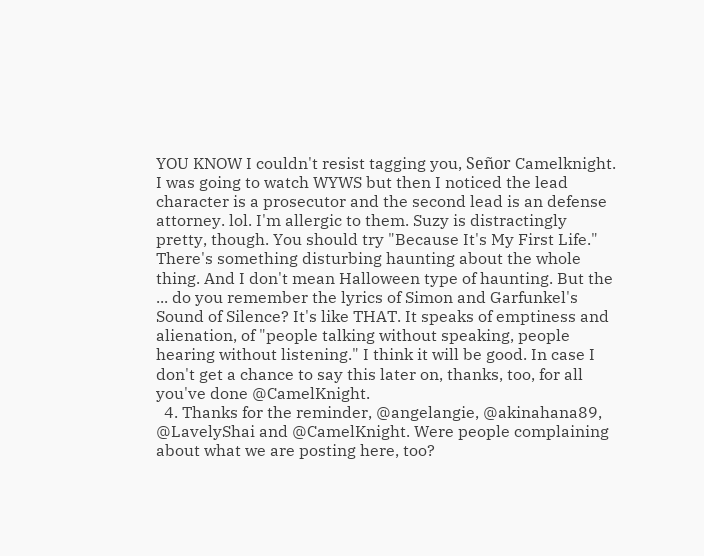YOU KNOW I couldn't resist tagging you, Señor Camelknight. I was going to watch WYWS but then I noticed the lead character is a prosecutor and the second lead is an defense attorney. lol. I'm allergic to them. Suzy is distractingly pretty, though. You should try "Because It's My First Life." There's something disturbing haunting about the whole thing. And I don't mean Halloween type of haunting. But the ... do you remember the lyrics of Simon and Garfunkel's Sound of Silence? It's like THAT. It speaks of emptiness and alienation, of "people talking without speaking, people hearing without listening." I think it will be good. In case I don't get a chance to say this later on, thanks, too, for all you've done @CamelKnight.
  4. Thanks for the reminder, @angelangie, @akinahana89, @LavelyShai and @CamelKnight. Were people complaining about what we are posting here, too?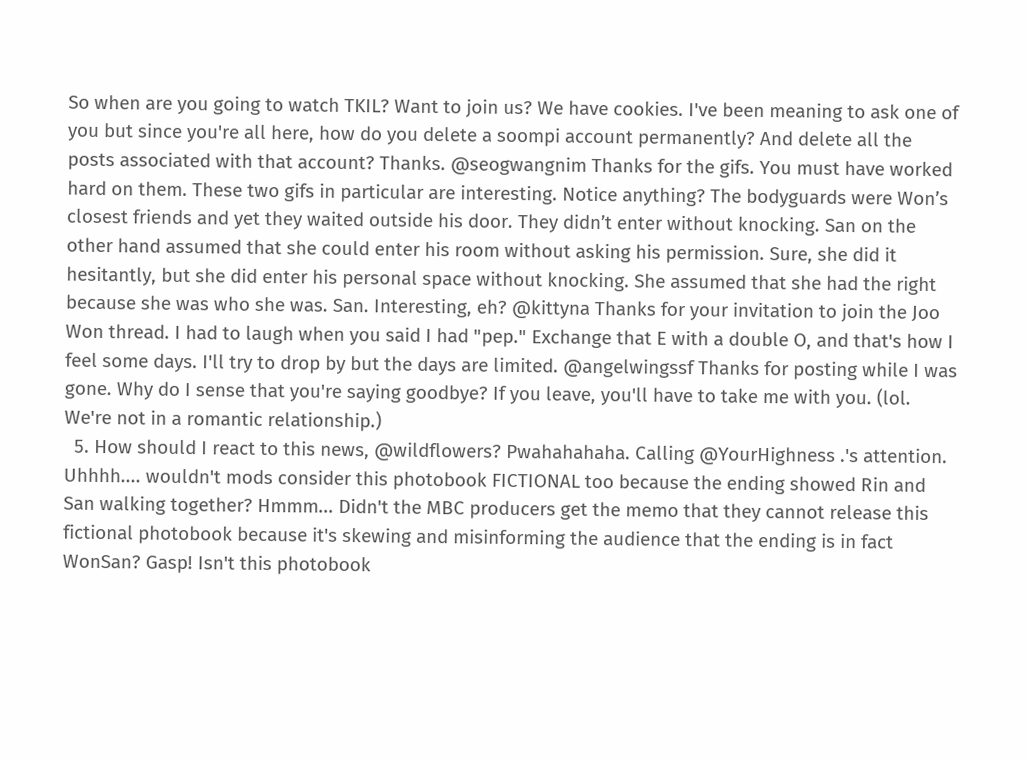So when are you going to watch TKIL? Want to join us? We have cookies. I've been meaning to ask one of you but since you're all here, how do you delete a soompi account permanently? And delete all the posts associated with that account? Thanks. @seogwangnim Thanks for the gifs. You must have worked hard on them. These two gifs in particular are interesting. Notice anything? The bodyguards were Won’s closest friends and yet they waited outside his door. They didn’t enter without knocking. San on the other hand assumed that she could enter his room without asking his permission. Sure, she did it hesitantly, but she did enter his personal space without knocking. She assumed that she had the right because she was who she was. San. Interesting, eh? @kittyna Thanks for your invitation to join the Joo Won thread. I had to laugh when you said I had "pep." Exchange that E with a double O, and that's how I feel some days. I'll try to drop by but the days are limited. @angelwingssf Thanks for posting while I was gone. Why do I sense that you're saying goodbye? If you leave, you'll have to take me with you. (lol. We're not in a romantic relationship.)
  5. How should I react to this news, @wildflowers? Pwahahahaha. Calling @YourHighness .'s attention. Uhhhh.... wouldn't mods consider this photobook FICTIONAL too because the ending showed Rin and San walking together? Hmmm... Didn't the MBC producers get the memo that they cannot release this fictional photobook because it's skewing and misinforming the audience that the ending is in fact WonSan? Gasp! Isn't this photobook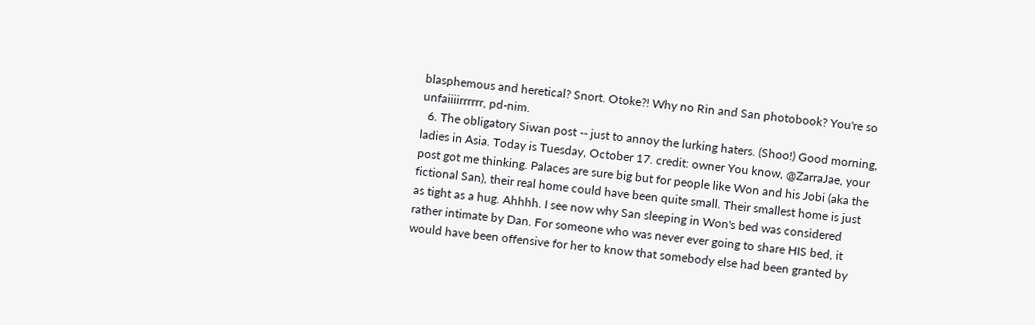blasphemous and heretical? Snort. Otoke?! Why no Rin and San photobook? You're so unfaiiiirrrrrr, pd-nim.
  6. The obligatory Siwan post -- just to annoy the lurking haters. (Shoo!) Good morning, ladies in Asia. Today is Tuesday, October 17. credit: owner You know, @ZarraJae, your post got me thinking. Palaces are sure big but for people like Won and his Jobi (aka the fictional San), their real home could have been quite small. Their smallest home is just as tight as a hug. Ahhhh. I see now why San sleeping in Won's bed was considered rather intimate by Dan. For someone who was never ever going to share HIS bed, it would have been offensive for her to know that somebody else had been granted by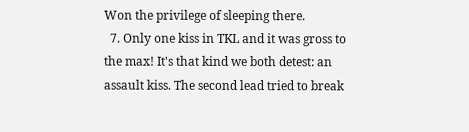Won the privilege of sleeping there.
  7. Only one kiss in TKL and it was gross to the max! It's that kind we both detest: an assault kiss. The second lead tried to break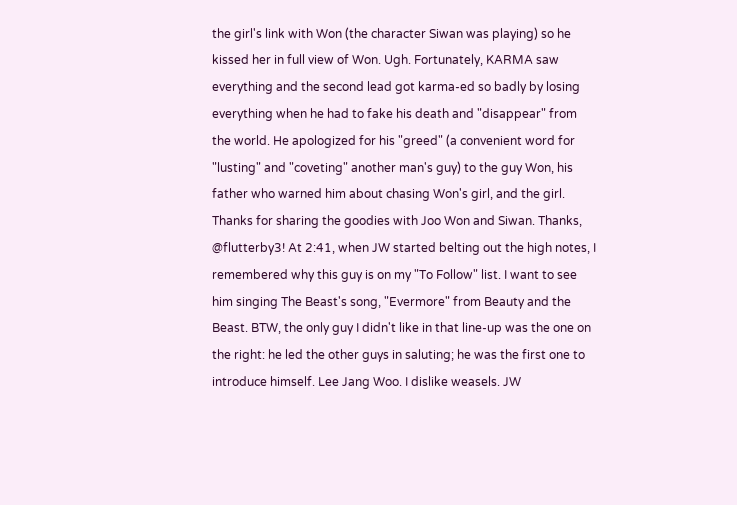the girl's link with Won (the character Siwan was playing) so he kissed her in full view of Won. Ugh. Fortunately, KARMA saw everything and the second lead got karma-ed so badly by losing everything when he had to fake his death and "disappear" from the world. He apologized for his "greed" (a convenient word for "lusting" and "coveting" another man's guy) to the guy Won, his father who warned him about chasing Won's girl, and the girl. Thanks for sharing the goodies with Joo Won and Siwan. Thanks, @flutterby3! At 2:41, when JW started belting out the high notes, I remembered why this guy is on my "To Follow" list. I want to see him singing The Beast's song, "Evermore" from Beauty and the Beast. BTW, the only guy I didn't like in that line-up was the one on the right: he led the other guys in saluting; he was the first one to introduce himself. Lee Jang Woo. I dislike weasels. JW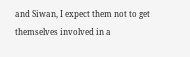and Siwan, I expect them not to get themselves involved in a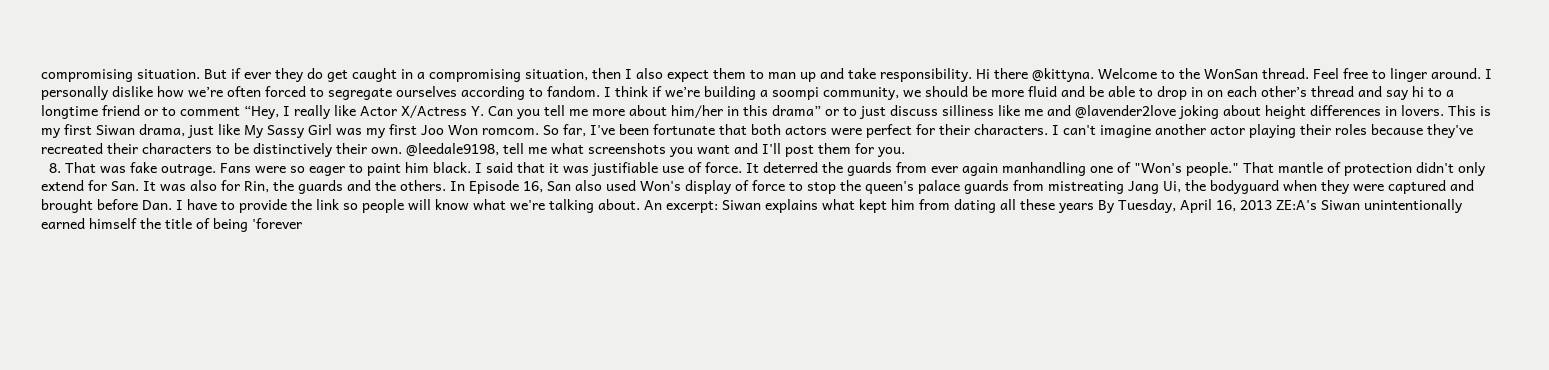compromising situation. But if ever they do get caught in a compromising situation, then I also expect them to man up and take responsibility. Hi there @kittyna. Welcome to the WonSan thread. Feel free to linger around. I personally dislike how we’re often forced to segregate ourselves according to fandom. I think if we’re building a soompi community, we should be more fluid and be able to drop in on each other’s thread and say hi to a longtime friend or to comment “Hey, I really like Actor X/Actress Y. Can you tell me more about him/her in this drama” or to just discuss silliness like me and @lavender2love joking about height differences in lovers. This is my first Siwan drama, just like My Sassy Girl was my first Joo Won romcom. So far, I've been fortunate that both actors were perfect for their characters. I can't imagine another actor playing their roles because they've recreated their characters to be distinctively their own. @leedale9198, tell me what screenshots you want and I'll post them for you.
  8. That was fake outrage. Fans were so eager to paint him black. I said that it was justifiable use of force. It deterred the guards from ever again manhandling one of "Won's people." That mantle of protection didn't only extend for San. It was also for Rin, the guards and the others. In Episode 16, San also used Won's display of force to stop the queen's palace guards from mistreating Jang Ui, the bodyguard when they were captured and brought before Dan. I have to provide the link so people will know what we're talking about. An excerpt: Siwan explains what kept him from dating all these years By Tuesday, April 16, 2013 ZE:A's Siwan unintentionally earned himself the title of being 'forever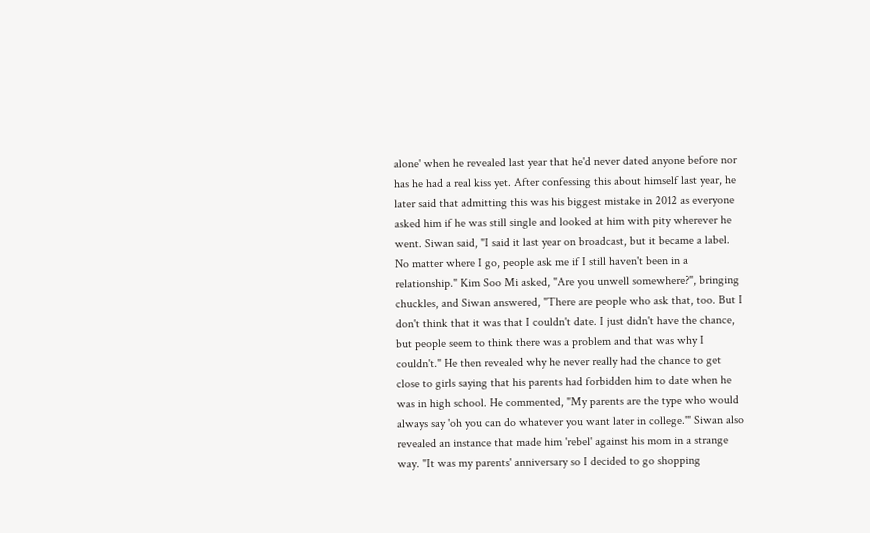alone' when he revealed last year that he'd never dated anyone before nor has he had a real kiss yet. After confessing this about himself last year, he later said that admitting this was his biggest mistake in 2012 as everyone asked him if he was still single and looked at him with pity wherever he went. Siwan said, "I said it last year on broadcast, but it became a label. No matter where I go, people ask me if I still haven't been in a relationship." Kim Soo Mi asked, "Are you unwell somewhere?", bringing chuckles, and Siwan answered, "There are people who ask that, too. But I don't think that it was that I couldn't date. I just didn't have the chance, but people seem to think there was a problem and that was why I couldn't." He then revealed why he never really had the chance to get close to girls saying that his parents had forbidden him to date when he was in high school. He commented, "My parents are the type who would always say 'oh you can do whatever you want later in college.'" Siwan also revealed an instance that made him 'rebel' against his mom in a strange way. "It was my parents' anniversary so I decided to go shopping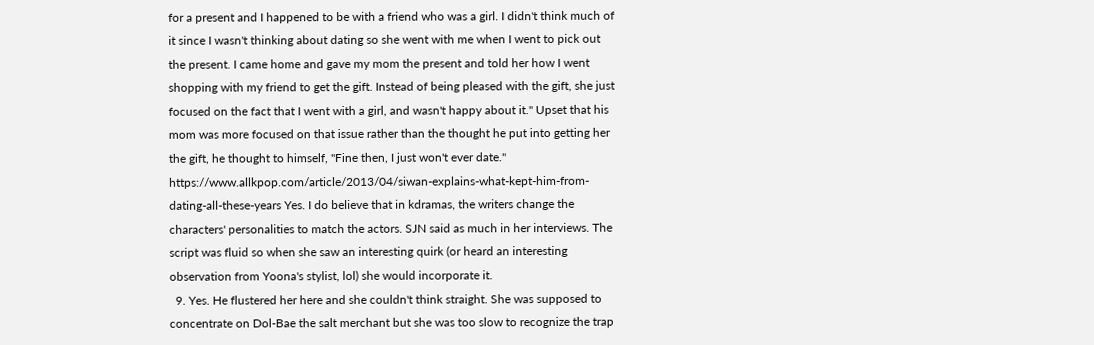for a present and I happened to be with a friend who was a girl. I didn't think much of it since I wasn't thinking about dating so she went with me when I went to pick out the present. I came home and gave my mom the present and told her how I went shopping with my friend to get the gift. Instead of being pleased with the gift, she just focused on the fact that I went with a girl, and wasn't happy about it." Upset that his mom was more focused on that issue rather than the thought he put into getting her the gift, he thought to himself, "Fine then, I just won't ever date." https://www.allkpop.com/article/2013/04/siwan-explains-what-kept-him-from-dating-all-these-years Yes. I do believe that in kdramas, the writers change the characters' personalities to match the actors. SJN said as much in her interviews. The script was fluid so when she saw an interesting quirk (or heard an interesting observation from Yoona's stylist, lol) she would incorporate it.
  9. Yes. He flustered her here and she couldn't think straight. She was supposed to concentrate on Dol-Bae the salt merchant but she was too slow to recognize the trap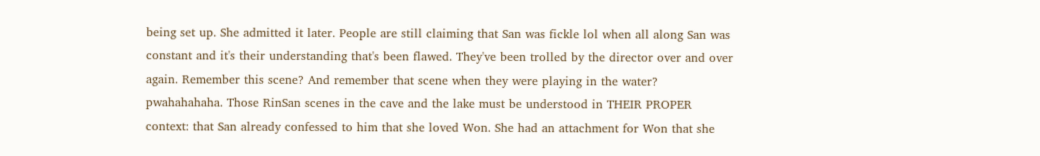being set up. She admitted it later. People are still claiming that San was fickle lol when all along San was constant and it's their understanding that's been flawed. They've been trolled by the director over and over again. Remember this scene? And remember that scene when they were playing in the water? pwahahahaha. Those RinSan scenes in the cave and the lake must be understood in THEIR PROPER context: that San already confessed to him that she loved Won. She had an attachment for Won that she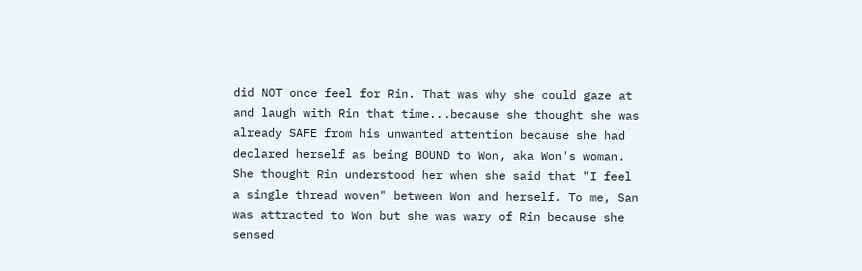did NOT once feel for Rin. That was why she could gaze at and laugh with Rin that time...because she thought she was already SAFE from his unwanted attention because she had declared herself as being BOUND to Won, aka Won's woman. She thought Rin understood her when she said that "I feel a single thread woven" between Won and herself. To me, San was attracted to Won but she was wary of Rin because she sensed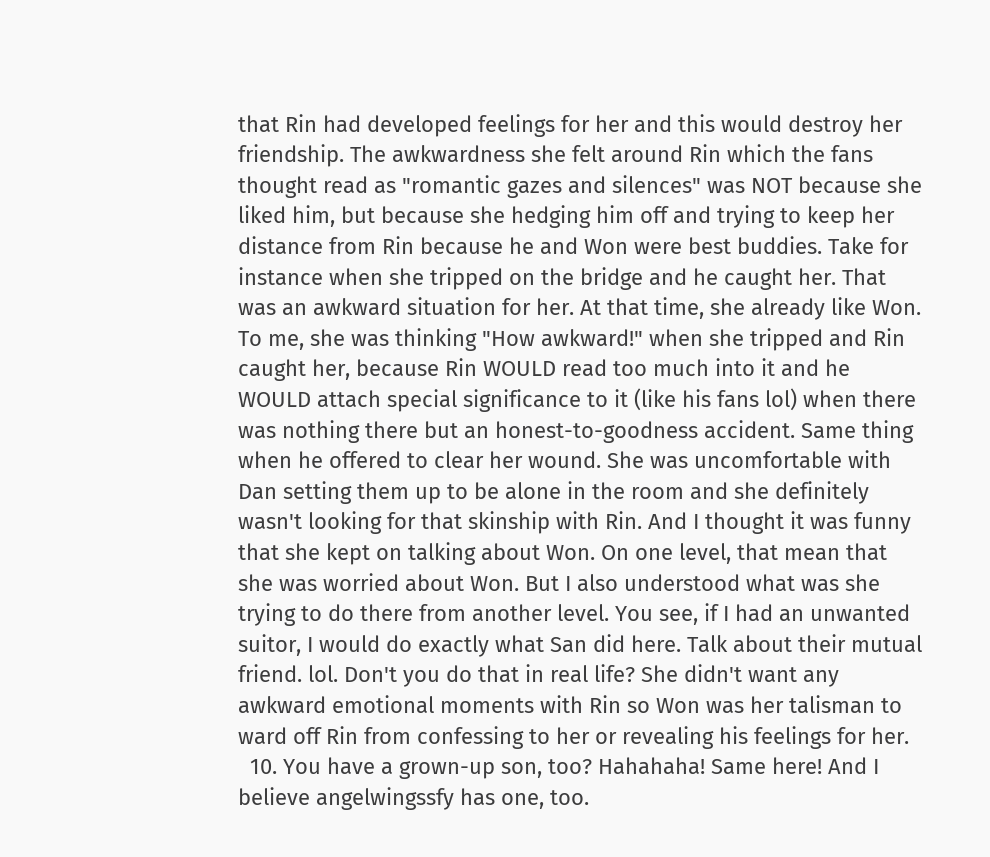that Rin had developed feelings for her and this would destroy her friendship. The awkwardness she felt around Rin which the fans thought read as "romantic gazes and silences" was NOT because she liked him, but because she hedging him off and trying to keep her distance from Rin because he and Won were best buddies. Take for instance when she tripped on the bridge and he caught her. That was an awkward situation for her. At that time, she already like Won. To me, she was thinking "How awkward!" when she tripped and Rin caught her, because Rin WOULD read too much into it and he WOULD attach special significance to it (like his fans lol) when there was nothing there but an honest-to-goodness accident. Same thing when he offered to clear her wound. She was uncomfortable with Dan setting them up to be alone in the room and she definitely wasn't looking for that skinship with Rin. And I thought it was funny that she kept on talking about Won. On one level, that mean that she was worried about Won. But I also understood what was she trying to do there from another level. You see, if I had an unwanted suitor, I would do exactly what San did here. Talk about their mutual friend. lol. Don't you do that in real life? She didn't want any awkward emotional moments with Rin so Won was her talisman to ward off Rin from confessing to her or revealing his feelings for her.
  10. You have a grown-up son, too? Hahahaha! Same here! And I believe angelwingssfy has one, too.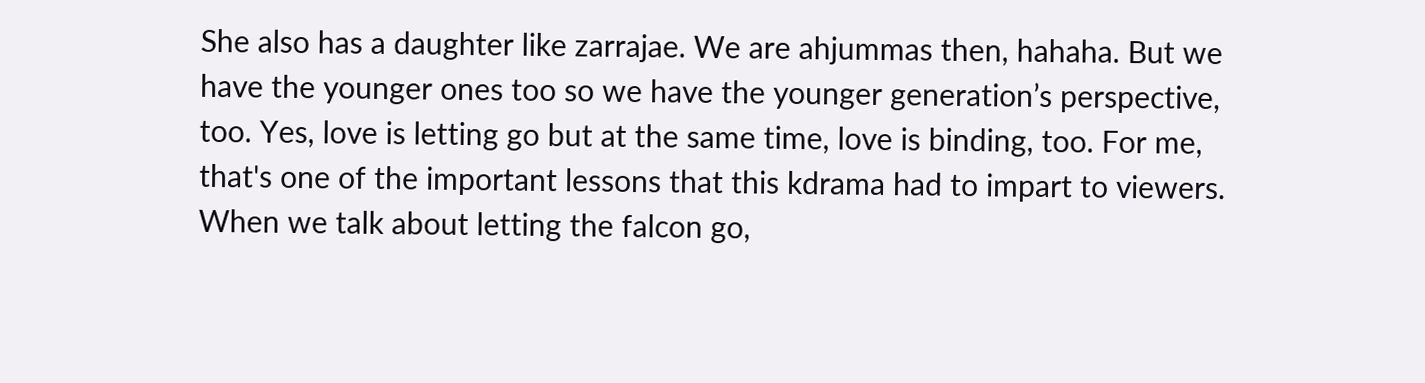She also has a daughter like zarrajae. We are ahjummas then, hahaha. But we have the younger ones too so we have the younger generation’s perspective, too. Yes, love is letting go but at the same time, love is binding, too. For me, that's one of the important lessons that this kdrama had to impart to viewers. When we talk about letting the falcon go,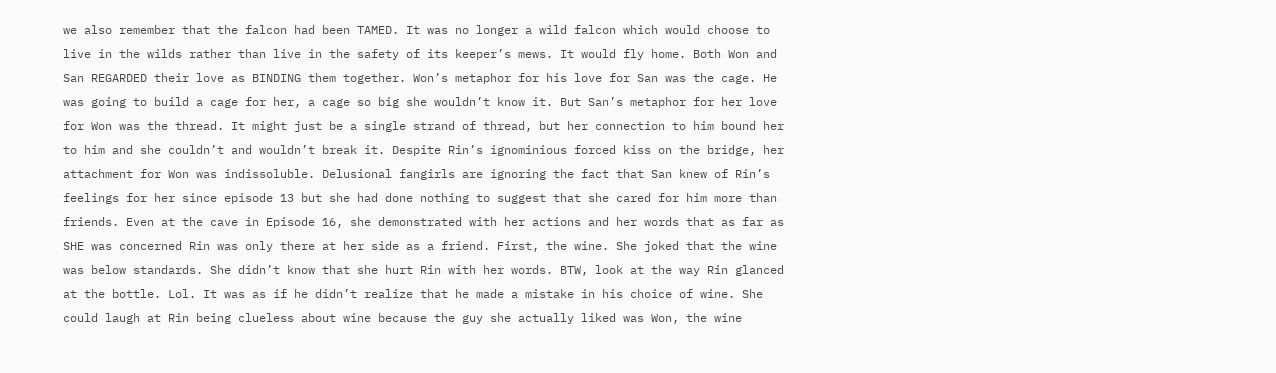we also remember that the falcon had been TAMED. It was no longer a wild falcon which would choose to live in the wilds rather than live in the safety of its keeper’s mews. It would fly home. Both Won and San REGARDED their love as BINDING them together. Won’s metaphor for his love for San was the cage. He was going to build a cage for her, a cage so big she wouldn’t know it. But San’s metaphor for her love for Won was the thread. It might just be a single strand of thread, but her connection to him bound her to him and she couldn’t and wouldn’t break it. Despite Rin’s ignominious forced kiss on the bridge, her attachment for Won was indissoluble. Delusional fangirls are ignoring the fact that San knew of Rin’s feelings for her since episode 13 but she had done nothing to suggest that she cared for him more than friends. Even at the cave in Episode 16, she demonstrated with her actions and her words that as far as SHE was concerned Rin was only there at her side as a friend. First, the wine. She joked that the wine was below standards. She didn’t know that she hurt Rin with her words. BTW, look at the way Rin glanced at the bottle. Lol. It was as if he didn’t realize that he made a mistake in his choice of wine. She could laugh at Rin being clueless about wine because the guy she actually liked was Won, the wine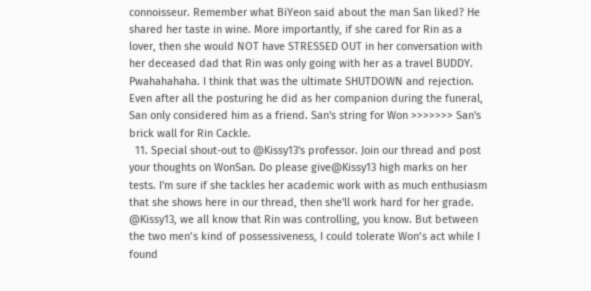connoisseur. Remember what BiYeon said about the man San liked? He shared her taste in wine. More importantly, if she cared for Rin as a lover, then she would NOT have STRESSED OUT in her conversation with her deceased dad that Rin was only going with her as a travel BUDDY. Pwahahahaha. I think that was the ultimate SHUTDOWN and rejection. Even after all the posturing he did as her companion during the funeral, San only considered him as a friend. San's string for Won >>>>>>> San's brick wall for Rin Cackle.
  11. Special shout-out to @Kissy13's professor. Join our thread and post your thoughts on WonSan. Do please give@Kissy13 high marks on her tests. I'm sure if she tackles her academic work with as much enthusiasm that she shows here in our thread, then she'll work hard for her grade. @Kissy13, we all know that Rin was controlling, you know. But between the two men’s kind of possessiveness, I could tolerate Won’s act while I found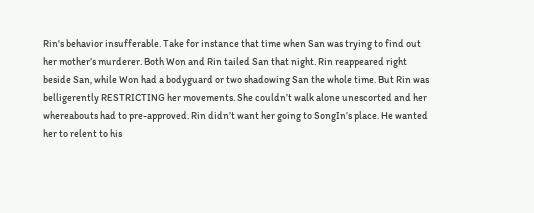Rin's behavior insufferable. Take for instance that time when San was trying to find out her mother’s murderer. Both Won and Rin tailed San that night. Rin reappeared right beside San, while Won had a bodyguard or two shadowing San the whole time. But Rin was belligerently RESTRICTING her movements. She couldn’t walk alone unescorted and her whereabouts had to pre-approved. Rin didn’t want her going to SongIn’s place. He wanted her to relent to his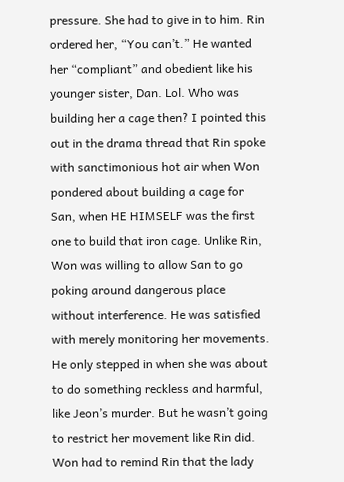pressure. She had to give in to him. Rin ordered her, “You can’t.” He wanted her “compliant” and obedient like his younger sister, Dan. Lol. Who was building her a cage then? I pointed this out in the drama thread that Rin spoke with sanctimonious hot air when Won pondered about building a cage for San, when HE HIMSELF was the first one to build that iron cage. Unlike Rin, Won was willing to allow San to go poking around dangerous place without interference. He was satisfied with merely monitoring her movements. He only stepped in when she was about to do something reckless and harmful, like Jeon’s murder. But he wasn’t going to restrict her movement like Rin did. Won had to remind Rin that the lady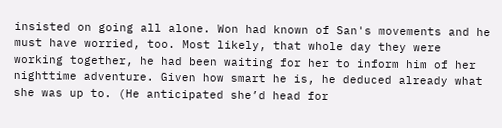insisted on going all alone. Won had known of San's movements and he must have worried, too. Most likely, that whole day they were working together, he had been waiting for her to inform him of her nighttime adventure. Given how smart he is, he deduced already what she was up to. (He anticipated she’d head for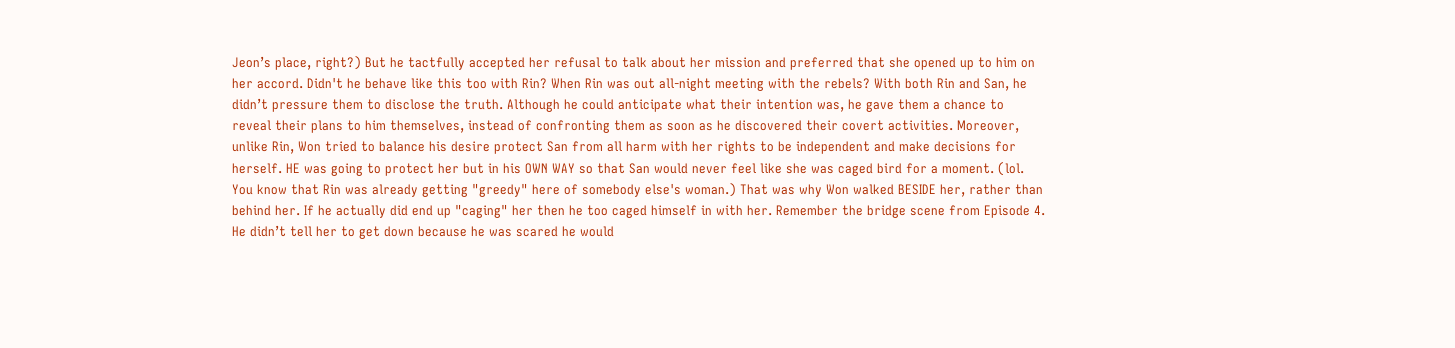Jeon’s place, right?) But he tactfully accepted her refusal to talk about her mission and preferred that she opened up to him on her accord. Didn't he behave like this too with Rin? When Rin was out all-night meeting with the rebels? With both Rin and San, he didn’t pressure them to disclose the truth. Although he could anticipate what their intention was, he gave them a chance to reveal their plans to him themselves, instead of confronting them as soon as he discovered their covert activities. Moreover, unlike Rin, Won tried to balance his desire protect San from all harm with her rights to be independent and make decisions for herself. HE was going to protect her but in his OWN WAY so that San would never feel like she was caged bird for a moment. (lol. You know that Rin was already getting "greedy" here of somebody else's woman.) That was why Won walked BESIDE her, rather than behind her. If he actually did end up "caging" her then he too caged himself in with her. Remember the bridge scene from Episode 4. He didn’t tell her to get down because he was scared he would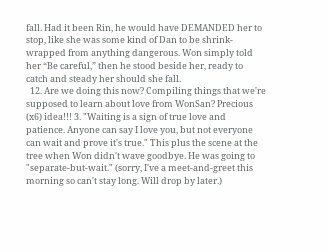fall. Had it been Rin, he would have DEMANDED her to stop, like she was some kind of Dan to be shrink-wrapped from anything dangerous. Won simply told her “Be careful,” then he stood beside her, ready to catch and steady her should she fall.
  12. Are we doing this now? Compiling things that we're supposed to learn about love from WonSan? Precious (x6) idea!!! 3. "Waiting is a sign of true love and patience. Anyone can say I love you, but not everyone can wait and prove it's true." This plus the scene at the tree when Won didn't wave goodbye. He was going to "separate-but-wait." (sorry, I've a meet-and-greet this morning so can't stay long. Will drop by later.)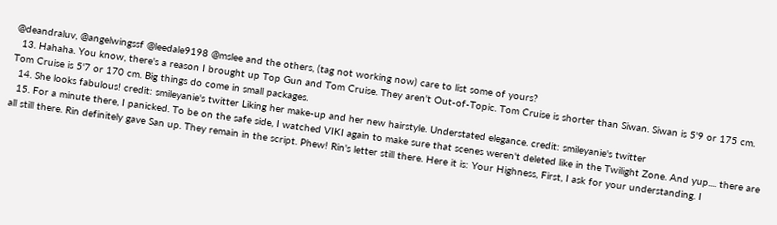@deandraluv, @angelwingssf @leedale9198 @mslee and the others, (tag not working now) care to list some of yours?
  13. Hahaha. You know, there's a reason I brought up Top Gun and Tom Cruise. They aren't Out-of-Topic. Tom Cruise is shorter than Siwan. Siwan is 5'9 or 175 cm. Tom Cruise is 5'7 or 170 cm. Big things do come in small packages.
  14. She looks fabulous! credit: smileyanie's twitter Liking her make-up and her new hairstyle. Understated elegance. credit: smileyanie's twitter
  15. For a minute there, I panicked. To be on the safe side, I watched VIKI again to make sure that scenes weren't deleted like in the Twilight Zone. And yup.... there are all still there. Rin definitely gave San up. They remain in the script. Phew! Rin's letter still there. Here it is: Your Highness, First, I ask for your understanding. I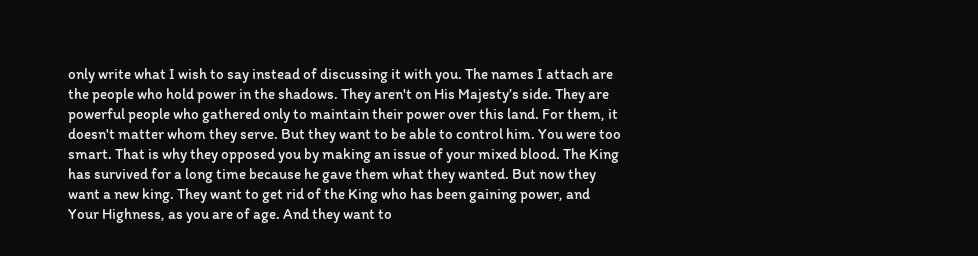only write what I wish to say instead of discussing it with you. The names I attach are the people who hold power in the shadows. They aren't on His Majesty’s side. They are powerful people who gathered only to maintain their power over this land. For them, it doesn't matter whom they serve. But they want to be able to control him. You were too smart. That is why they opposed you by making an issue of your mixed blood. The King has survived for a long time because he gave them what they wanted. But now they want a new king. They want to get rid of the King who has been gaining power, and Your Highness, as you are of age. And they want to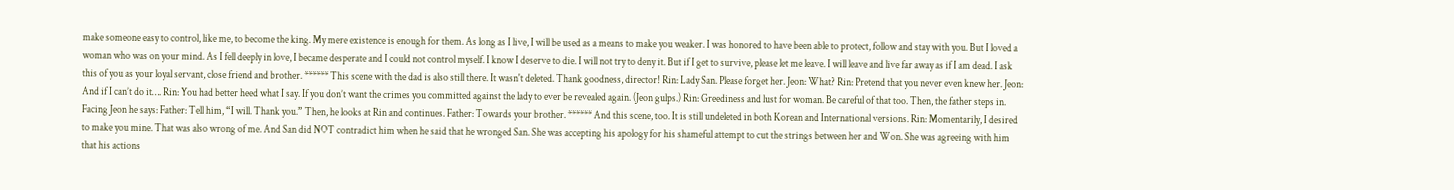make someone easy to control, like me, to become the king. My mere existence is enough for them. As long as I live, I will be used as a means to make you weaker. I was honored to have been able to protect, follow and stay with you. But I loved a woman who was on your mind. As I fell deeply in love, I became desperate and I could not control myself. I know I deserve to die. I will not try to deny it. But if I get to survive, please let me leave. I will leave and live far away as if I am dead. I ask this of you as your loyal servant, close friend and brother. ****** This scene with the dad is also still there. It wasn't deleted. Thank goodness, director! Rin: Lady San. Please forget her. Jeon: What? Rin: Pretend that you never even knew her. Jeon: And if I can’t do it…. Rin: You had better heed what I say. If you don’t want the crimes you committed against the lady to ever be revealed again. (Jeon gulps.) Rin: Greediness and lust for woman. Be careful of that too. Then, the father steps in. Facing Jeon he says: Father: Tell him, “I will. Thank you.” Then, he looks at Rin and continues. Father: Towards your brother. ****** And this scene, too. It is still undeleted in both Korean and International versions. Rin: Momentarily, I desired to make you mine. That was also wrong of me. And San did NOT contradict him when he said that he wronged San. She was accepting his apology for his shameful attempt to cut the strings between her and Won. She was agreeing with him that his actions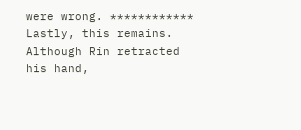were wrong. ************ Lastly, this remains. Although Rin retracted his hand,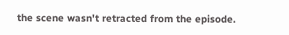the scene wasn't retracted from the episode.